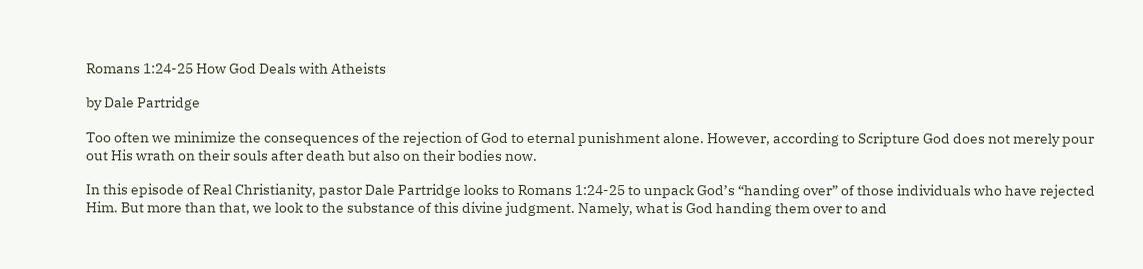Romans 1:24-25 How God Deals with Atheists

by Dale Partridge

Too often we minimize the consequences of the rejection of God to eternal punishment alone. However, according to Scripture God does not merely pour out His wrath on their souls after death but also on their bodies now.

In this episode of Real Christianity, pastor Dale Partridge looks to Romans 1:24-25 to unpack God’s “handing over” of those individuals who have rejected Him. But more than that, we look to the substance of this divine judgment. Namely, what is God handing them over to and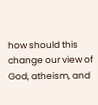how should this change our view of God, atheism, and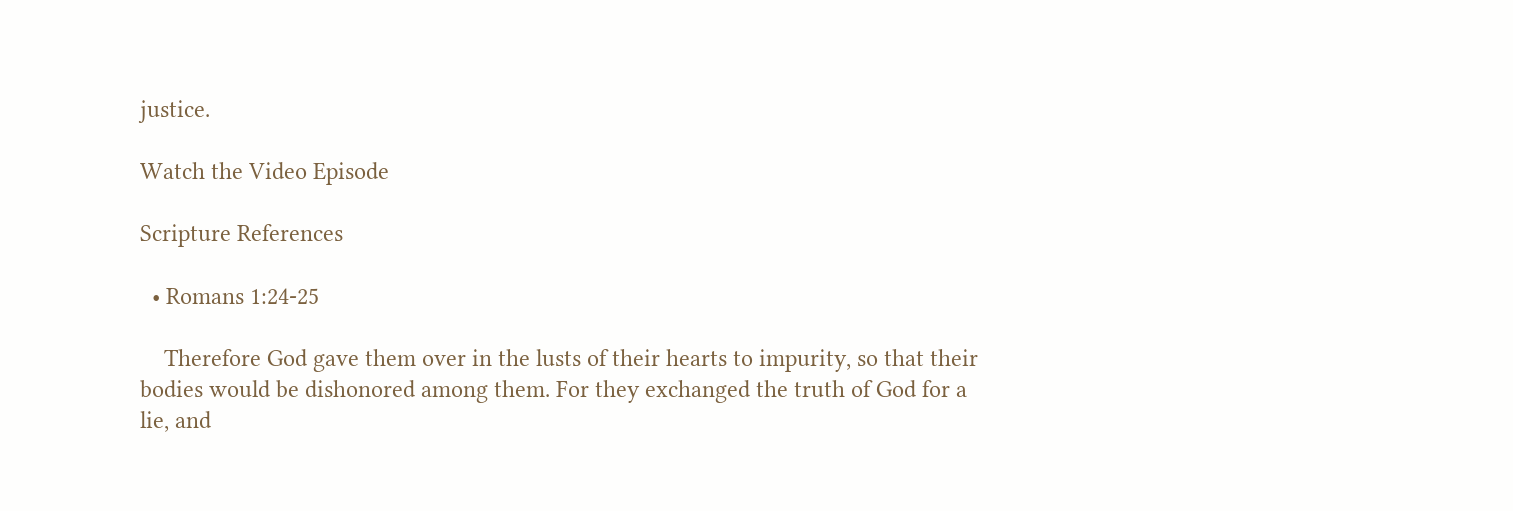justice.

Watch the Video Episode

Scripture References

  • Romans 1:24-25

    Therefore God gave them over in the lusts of their hearts to impurity, so that their bodies would be dishonored among them. For they exchanged the truth of God for a lie, and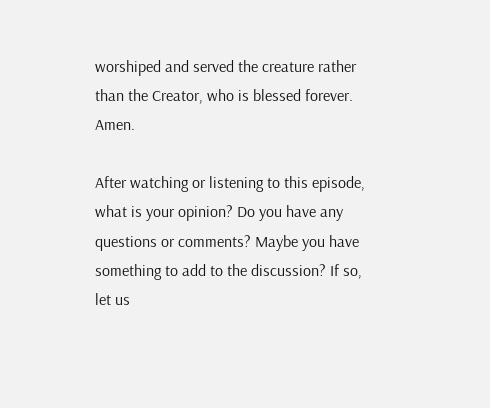worshiped and served the creature rather than the Creator, who is blessed forever. Amen.

After watching or listening to this episode, what is your opinion? Do you have any questions or comments? Maybe you have something to add to the discussion? If so, let us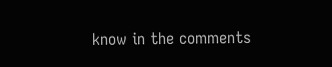know in the comments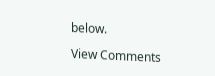below.

View Comments